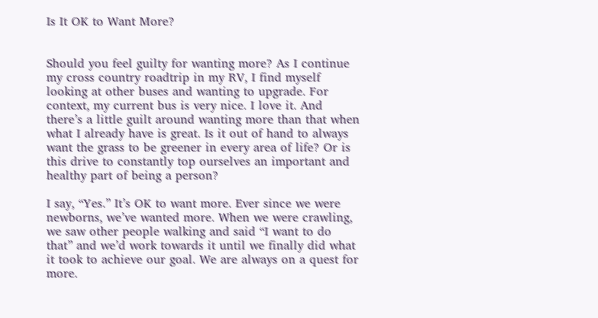Is It OK to Want More?


Should you feel guilty for wanting more? As I continue my cross country roadtrip in my RV, I find myself looking at other buses and wanting to upgrade. For context, my current bus is very nice. I love it. And there’s a little guilt around wanting more than that when what I already have is great. Is it out of hand to always want the grass to be greener in every area of life? Or is this drive to constantly top ourselves an important and healthy part of being a person?

I say, “Yes.” It’s OK to want more. Ever since we were newborns, we’ve wanted more. When we were crawling, we saw other people walking and said “I want to do that” and we’d work towards it until we finally did what it took to achieve our goal. We are always on a quest for more.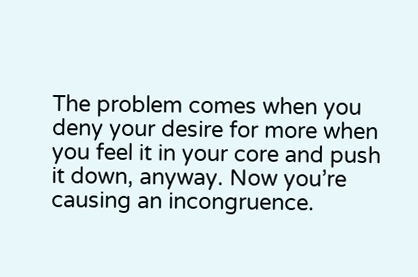The problem comes when you deny your desire for more when you feel it in your core and push it down, anyway. Now you’re causing an incongruence.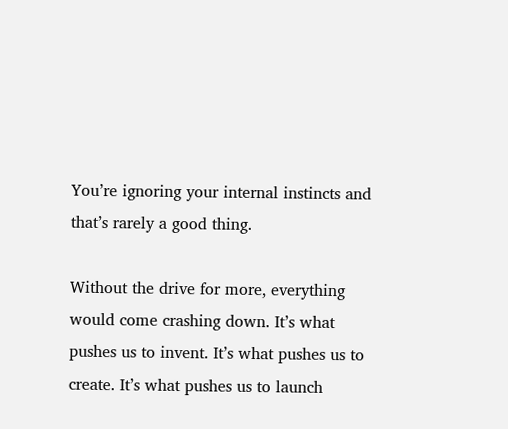You’re ignoring your internal instincts and that’s rarely a good thing.

Without the drive for more, everything would come crashing down. It’s what pushes us to invent. It’s what pushes us to create. It’s what pushes us to launch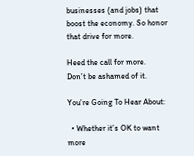businesses (and jobs) that boost the economy. So honor that drive for more.

Heed the call for more.
Don’t be ashamed of it.

You’re Going To Hear About:

  • Whether it’s OK to want more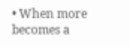• When more becomes a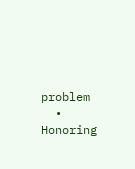problem
  • Honoring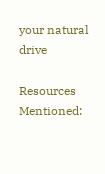your natural drive

Resources Mentioned: